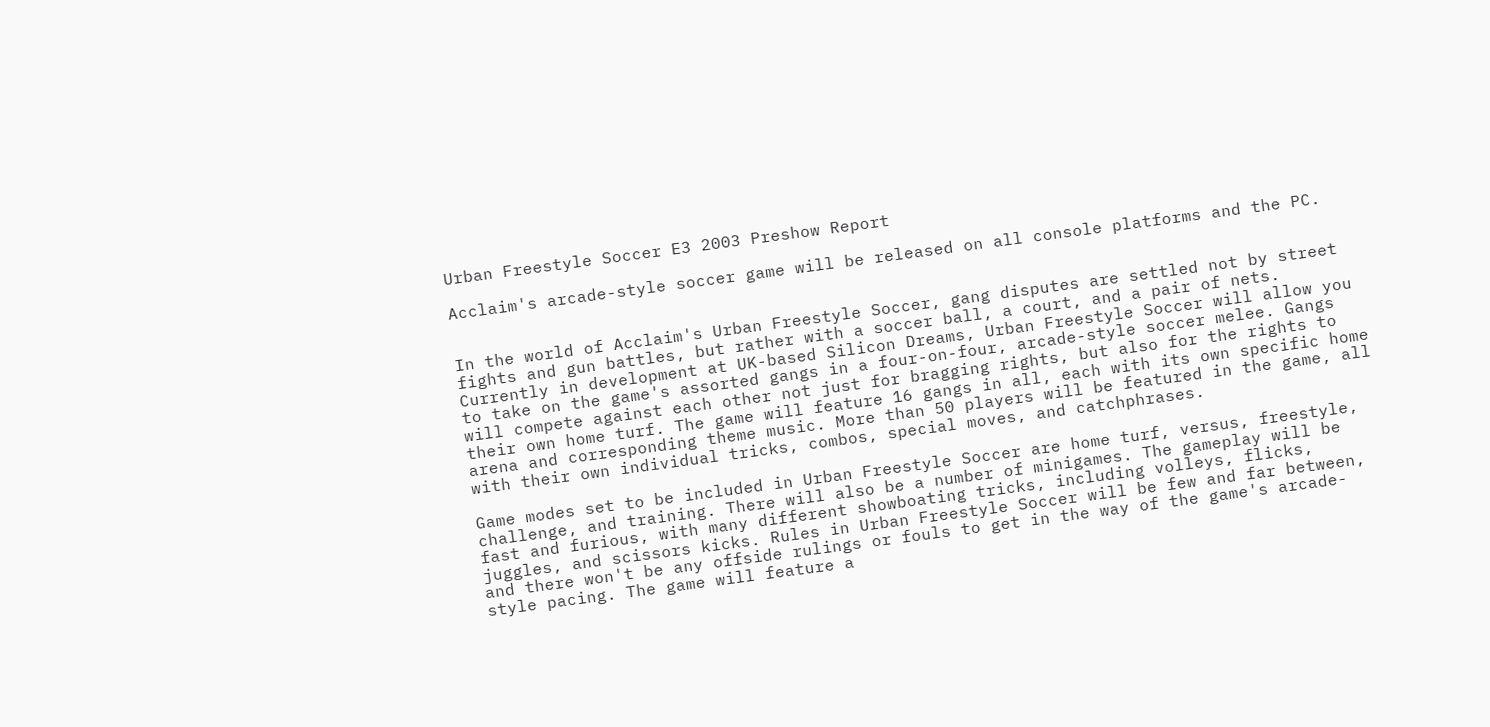Urban Freestyle Soccer E3 2003 Preshow Report

Acclaim's arcade-style soccer game will be released on all console platforms and the PC.


In the world of Acclaim's Urban Freestyle Soccer, gang disputes are settled not by street fights and gun battles, but rather with a soccer ball, a court, and a pair of nets. Currently in development at UK-based Silicon Dreams, Urban Freestyle Soccer will allow you to take on the game's assorted gangs in a four-on-four, arcade-style soccer melee. Gangs will compete against each other not just for bragging rights, but also for the rights to their own home turf. The game will feature 16 gangs in all, each with its own specific home arena and corresponding theme music. More than 50 players will be featured in the game, all with their own individual tricks, combos, special moves, and catchphrases.

Game modes set to be included in Urban Freestyle Soccer are home turf, versus, freestyle, challenge, and training. There will also be a number of minigames. The gameplay will be fast and furious, with many different showboating tricks, including volleys, flicks, juggles, and scissors kicks. Rules in Urban Freestyle Soccer will be few and far between, and there won't be any offside rulings or fouls to get in the way of the game's arcade-style pacing. The game will feature a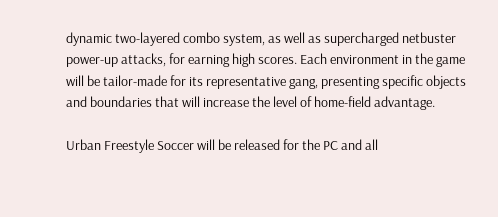dynamic two-layered combo system, as well as supercharged netbuster power-up attacks, for earning high scores. Each environment in the game will be tailor-made for its representative gang, presenting specific objects and boundaries that will increase the level of home-field advantage.

Urban Freestyle Soccer will be released for the PC and all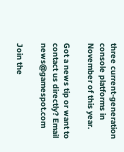three current-generation console platforms in November of this year.

Got a news tip or want to contact us directly? Email news@gamespot.com

Join the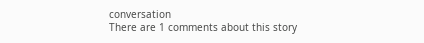conversation
There are 1 comments about this story